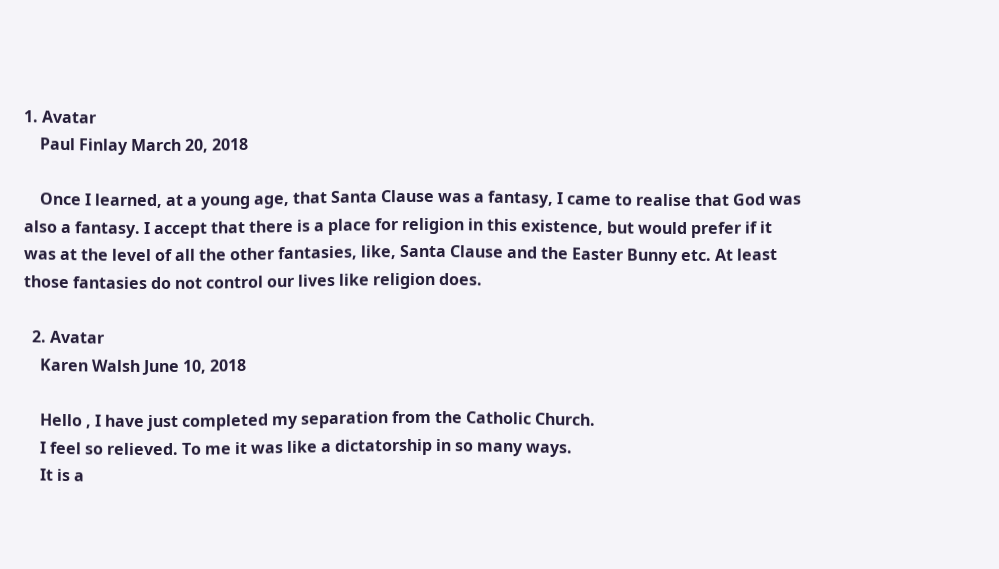1. Avatar
    Paul Finlay March 20, 2018

    Once I learned, at a young age, that Santa Clause was a fantasy, I came to realise that God was also a fantasy. I accept that there is a place for religion in this existence, but would prefer if it was at the level of all the other fantasies, like, Santa Clause and the Easter Bunny etc. At least those fantasies do not control our lives like religion does.

  2. Avatar
    Karen Walsh June 10, 2018

    Hello , I have just completed my separation from the Catholic Church.
    I feel so relieved. To me it was like a dictatorship in so many ways.
    It is a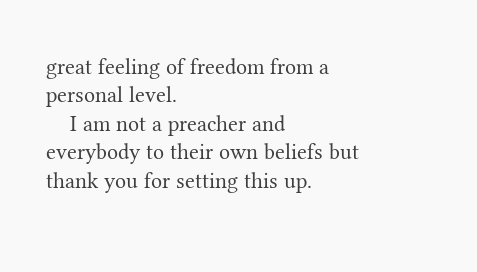great feeling of freedom from a personal level.
    I am not a preacher and everybody to their own beliefs but thank you for setting this up.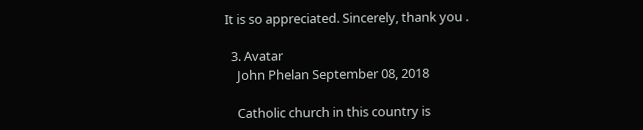It is so appreciated. Sincerely, thank you .

  3. Avatar
    John Phelan September 08, 2018

    Catholic church in this country is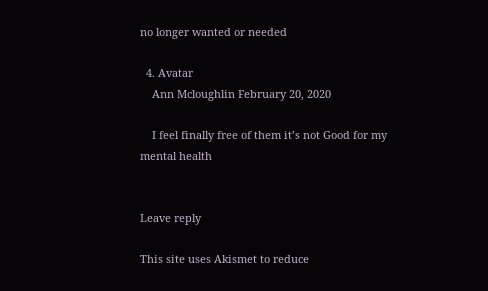no longer wanted or needed

  4. Avatar
    Ann Mcloughlin February 20, 2020

    I feel finally free of them it’s not Good for my mental health


Leave reply

This site uses Akismet to reduce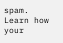spam. Learn how your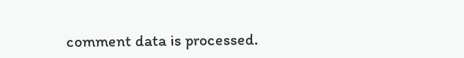comment data is processed.